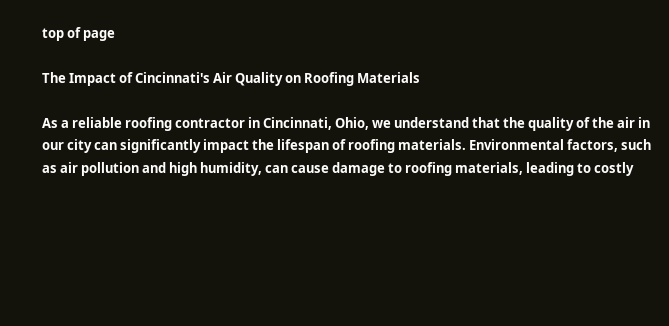top of page

The Impact of Cincinnati's Air Quality on Roofing Materials

As a reliable roofing contractor in Cincinnati, Ohio, we understand that the quality of the air in our city can significantly impact the lifespan of roofing materials. Environmental factors, such as air pollution and high humidity, can cause damage to roofing materials, leading to costly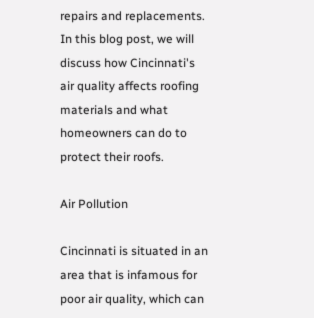repairs and replacements. In this blog post, we will discuss how Cincinnati's air quality affects roofing materials and what homeowners can do to protect their roofs.

Air Pollution

Cincinnati is situated in an area that is infamous for poor air quality, which can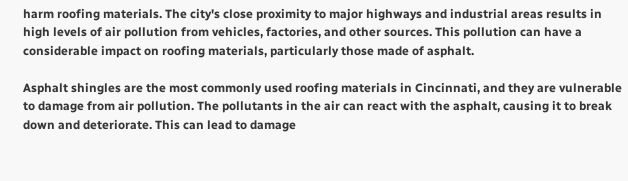harm roofing materials. The city's close proximity to major highways and industrial areas results in high levels of air pollution from vehicles, factories, and other sources. This pollution can have a considerable impact on roofing materials, particularly those made of asphalt.

Asphalt shingles are the most commonly used roofing materials in Cincinnati, and they are vulnerable to damage from air pollution. The pollutants in the air can react with the asphalt, causing it to break down and deteriorate. This can lead to damage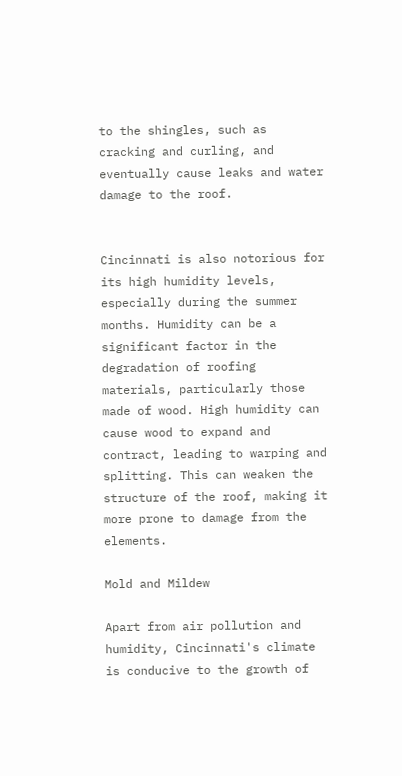to the shingles, such as cracking and curling, and eventually cause leaks and water damage to the roof.


Cincinnati is also notorious for its high humidity levels, especially during the summer months. Humidity can be a significant factor in the degradation of roofing materials, particularly those made of wood. High humidity can cause wood to expand and contract, leading to warping and splitting. This can weaken the structure of the roof, making it more prone to damage from the elements.

Mold and Mildew

Apart from air pollution and humidity, Cincinnati's climate is conducive to the growth of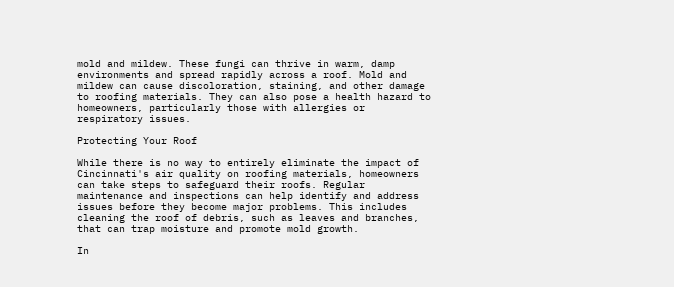mold and mildew. These fungi can thrive in warm, damp environments and spread rapidly across a roof. Mold and mildew can cause discoloration, staining, and other damage to roofing materials. They can also pose a health hazard to homeowners, particularly those with allergies or respiratory issues.

Protecting Your Roof

While there is no way to entirely eliminate the impact of Cincinnati's air quality on roofing materials, homeowners can take steps to safeguard their roofs. Regular maintenance and inspections can help identify and address issues before they become major problems. This includes cleaning the roof of debris, such as leaves and branches, that can trap moisture and promote mold growth.

In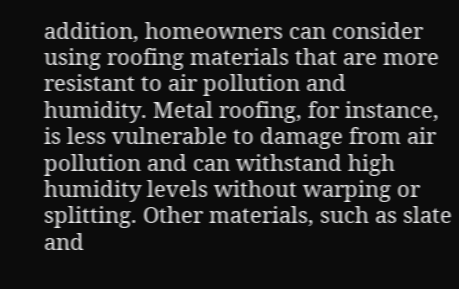addition, homeowners can consider using roofing materials that are more resistant to air pollution and humidity. Metal roofing, for instance, is less vulnerable to damage from air pollution and can withstand high humidity levels without warping or splitting. Other materials, such as slate and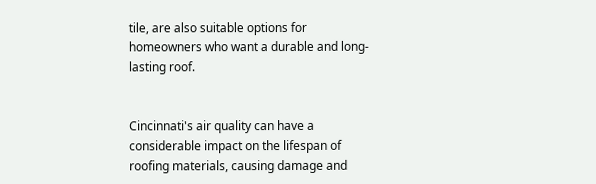tile, are also suitable options for homeowners who want a durable and long-lasting roof.


Cincinnati's air quality can have a considerable impact on the lifespan of roofing materials, causing damage and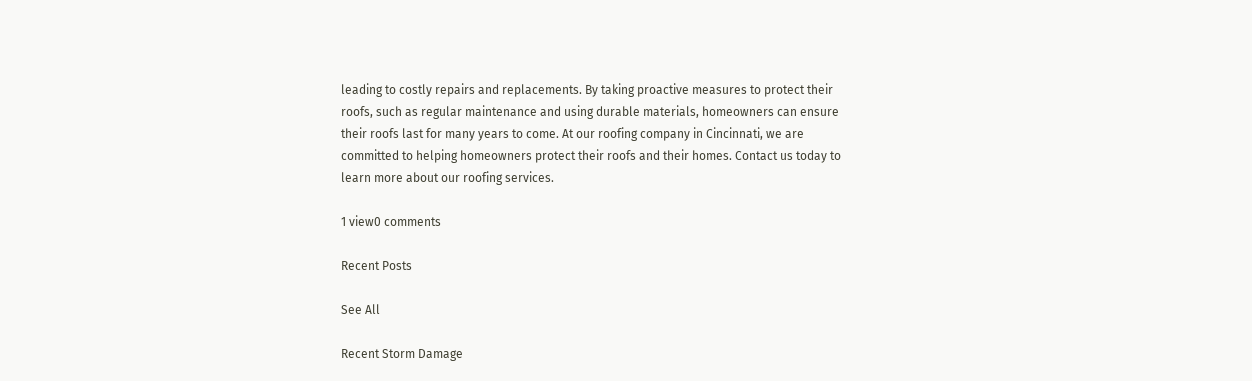leading to costly repairs and replacements. By taking proactive measures to protect their roofs, such as regular maintenance and using durable materials, homeowners can ensure their roofs last for many years to come. At our roofing company in Cincinnati, we are committed to helping homeowners protect their roofs and their homes. Contact us today to learn more about our roofing services.

1 view0 comments

Recent Posts

See All

Recent Storm Damage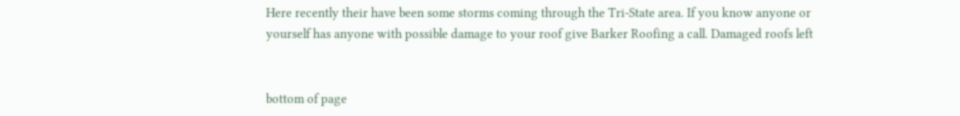Here recently their have been some storms coming through the Tri-State area. If you know anyone or yourself has anyone with possible damage to your roof give Barker Roofing a call. Damaged roofs left


bottom of page